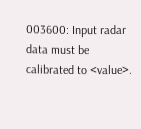003600: Input radar data must be calibrated to <value>.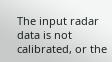The input radar data is not calibrated, or the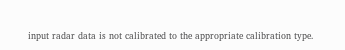input radar data is not calibrated to the appropriate calibration type.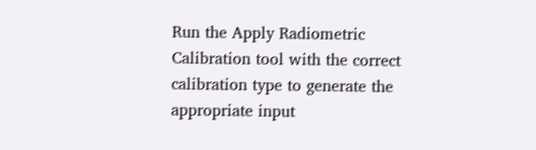Run the Apply Radiometric Calibration tool with the correct calibration type to generate the appropriate input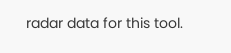radar data for this tool.